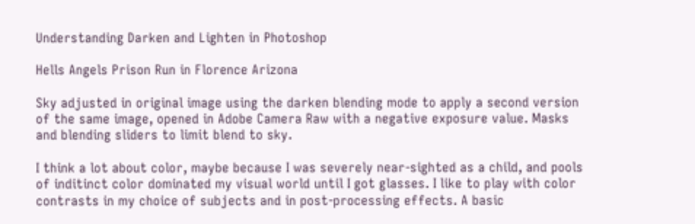Understanding Darken and Lighten in Photoshop

Hells Angels Prison Run in Florence Arizona

Sky adjusted in original image using the darken blending mode to apply a second version of the same image, opened in Adobe Camera Raw with a negative exposure value. Masks and blending sliders to limit blend to sky.

I think a lot about color, maybe because I was severely near-sighted as a child, and pools of inditinct color dominated my visual world until I got glasses. I like to play with color contrasts in my choice of subjects and in post-processing effects. A basic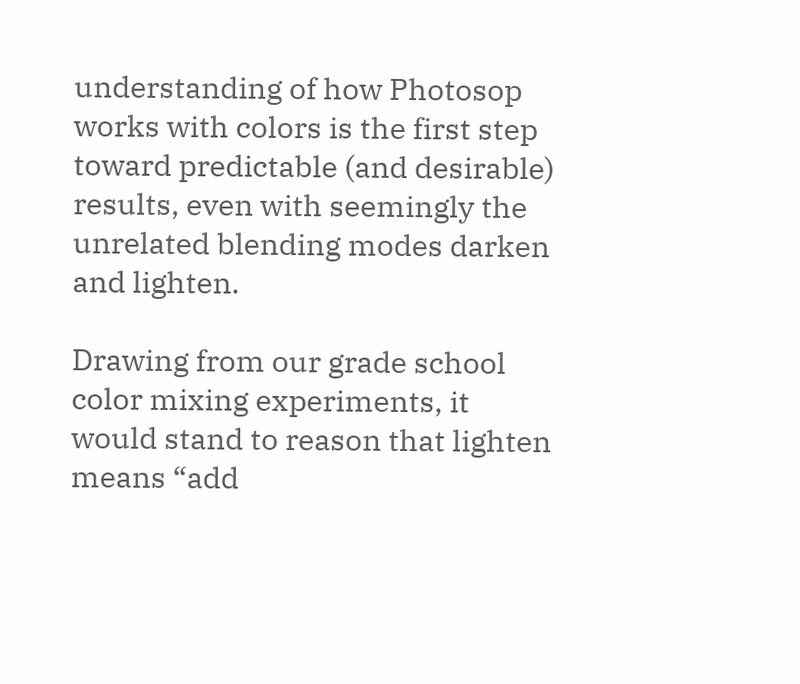understanding of how Photosop works with colors is the first step toward predictable (and desirable) results, even with seemingly the unrelated blending modes darken and lighten.

Drawing from our grade school color mixing experiments, it would stand to reason that lighten means “add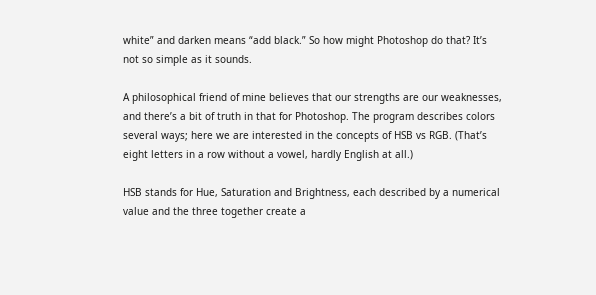white” and darken means “add black.” So how might Photoshop do that? It’s not so simple as it sounds.

A philosophical friend of mine believes that our strengths are our weaknesses, and there’s a bit of truth in that for Photoshop. The program describes colors several ways; here we are interested in the concepts of HSB vs RGB. (That’s eight letters in a row without a vowel, hardly English at all.)

HSB stands for Hue, Saturation and Brightness, each described by a numerical value and the three together create a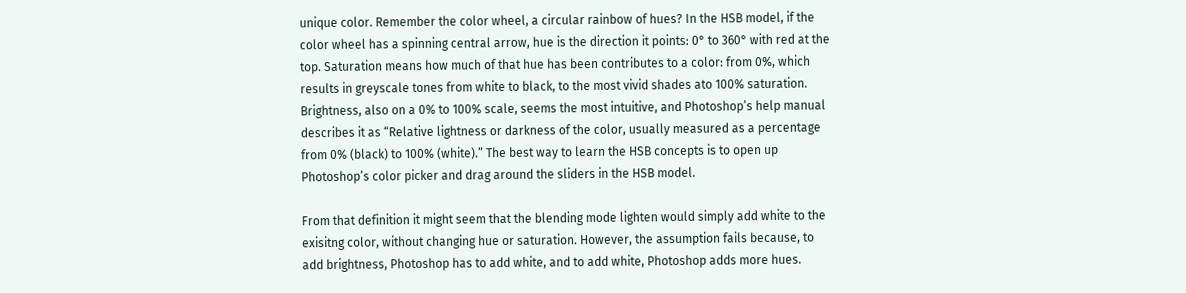unique color. Remember the color wheel, a circular rainbow of hues? In the HSB model, if the color wheel has a spinning central arrow, hue is the direction it points: 0° to 360° with red at the top. Saturation means how much of that hue has been contributes to a color: from 0%, which results in greyscale tones from white to black, to the most vivid shades ato 100% saturation. Brightness, also on a 0% to 100% scale, seems the most intuitive, and Photoshop’s help manual describes it as “Relative lightness or darkness of the color, usually measured as a percentage from 0% (black) to 100% (white).” The best way to learn the HSB concepts is to open up Photoshop’s color picker and drag around the sliders in the HSB model.

From that definition it might seem that the blending mode lighten would simply add white to the exisitng color, without changing hue or saturation. However, the assumption fails because, to add brightness, Photoshop has to add white, and to add white, Photoshop adds more hues.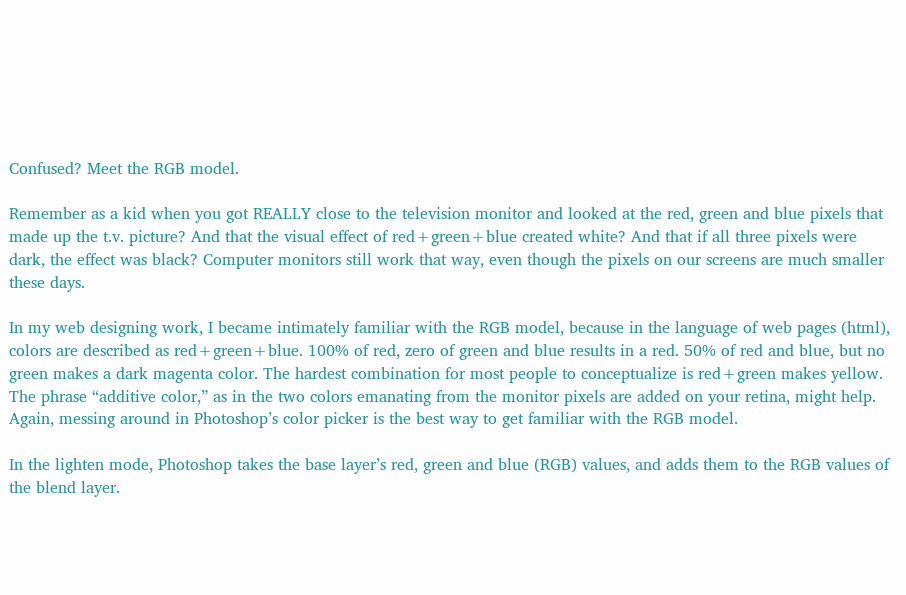Confused? Meet the RGB model.

Remember as a kid when you got REALLY close to the television monitor and looked at the red, green and blue pixels that made up the t.v. picture? And that the visual effect of red+green+blue created white? And that if all three pixels were dark, the effect was black? Computer monitors still work that way, even though the pixels on our screens are much smaller these days.

In my web designing work, I became intimately familiar with the RGB model, because in the language of web pages (html), colors are described as red+green+blue. 100% of red, zero of green and blue results in a red. 50% of red and blue, but no green makes a dark magenta color. The hardest combination for most people to conceptualize is red+green makes yellow. The phrase “additive color,” as in the two colors emanating from the monitor pixels are added on your retina, might help. Again, messing around in Photoshop’s color picker is the best way to get familiar with the RGB model.

In the lighten mode, Photoshop takes the base layer’s red, green and blue (RGB) values, and adds them to the RGB values of the blend layer.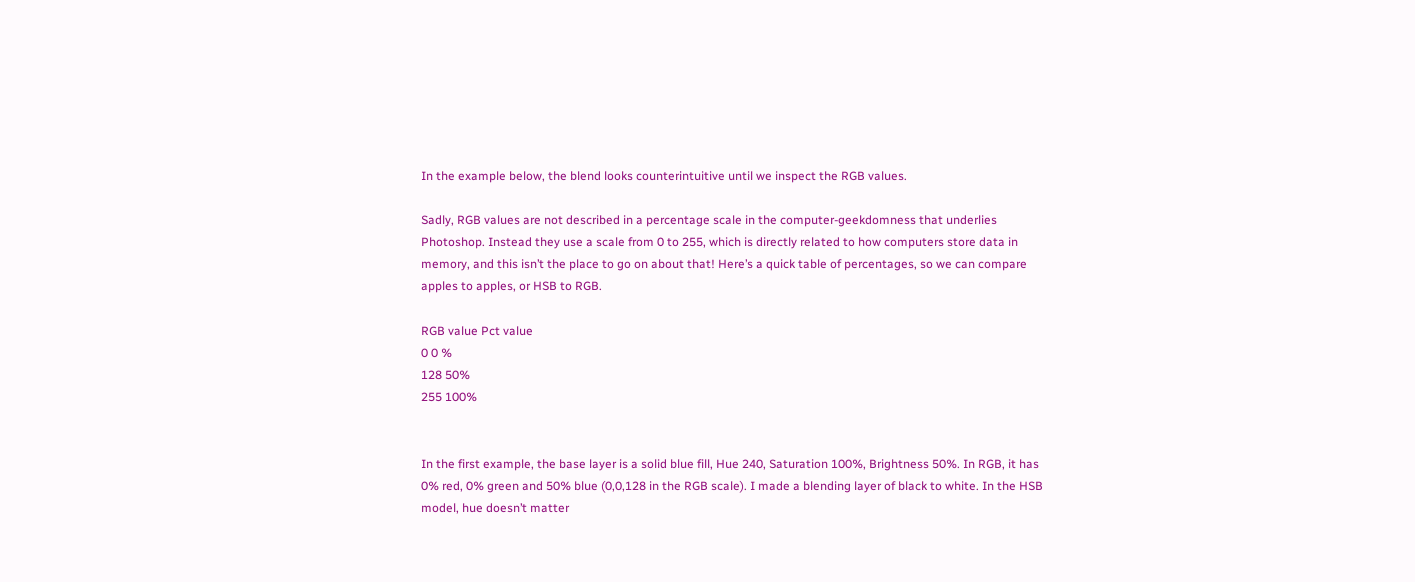In the example below, the blend looks counterintuitive until we inspect the RGB values.

Sadly, RGB values are not described in a percentage scale in the computer-geekdomness that underlies Photoshop. Instead they use a scale from 0 to 255, which is directly related to how computers store data in memory, and this isn’t the place to go on about that! Here’s a quick table of percentages, so we can compare apples to apples, or HSB to RGB.

RGB value Pct value
0 0 %
128 50%
255 100%


In the first example, the base layer is a solid blue fill, Hue 240, Saturation 100%, Brightness 50%. In RGB, it has 0% red, 0% green and 50% blue (0,0,128 in the RGB scale). I made a blending layer of black to white. In the HSB model, hue doesn’t matter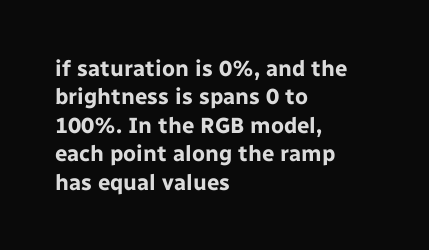if saturation is 0%, and the brightness is spans 0 to 100%. In the RGB model, each point along the ramp has equal values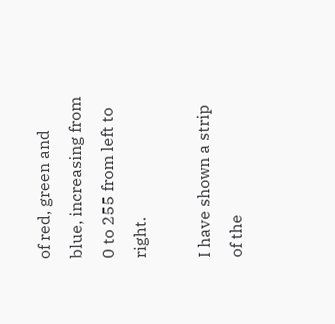of red, green and blue, increasing from 0 to 255 from left to right.

I have shown a strip of the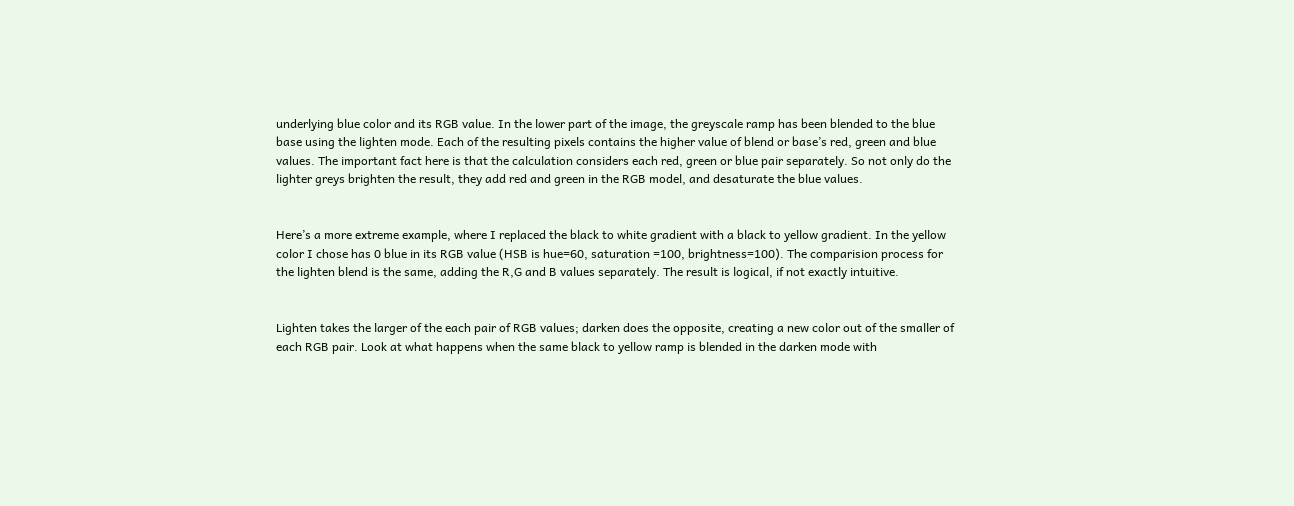underlying blue color and its RGB value. In the lower part of the image, the greyscale ramp has been blended to the blue base using the lighten mode. Each of the resulting pixels contains the higher value of blend or base’s red, green and blue values. The important fact here is that the calculation considers each red, green or blue pair separately. So not only do the lighter greys brighten the result, they add red and green in the RGB model, and desaturate the blue values.


Here’s a more extreme example, where I replaced the black to white gradient with a black to yellow gradient. In the yellow color I chose has 0 blue in its RGB value (HSB is hue=60, saturation =100, brightness=100). The comparision process for the lighten blend is the same, adding the R,G and B values separately. The result is logical, if not exactly intuitive.


Lighten takes the larger of the each pair of RGB values; darken does the opposite, creating a new color out of the smaller of each RGB pair. Look at what happens when the same black to yellow ramp is blended in the darken mode with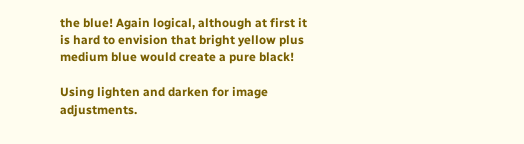the blue! Again logical, although at first it is hard to envision that bright yellow plus medium blue would create a pure black!

Using lighten and darken for image adjustments.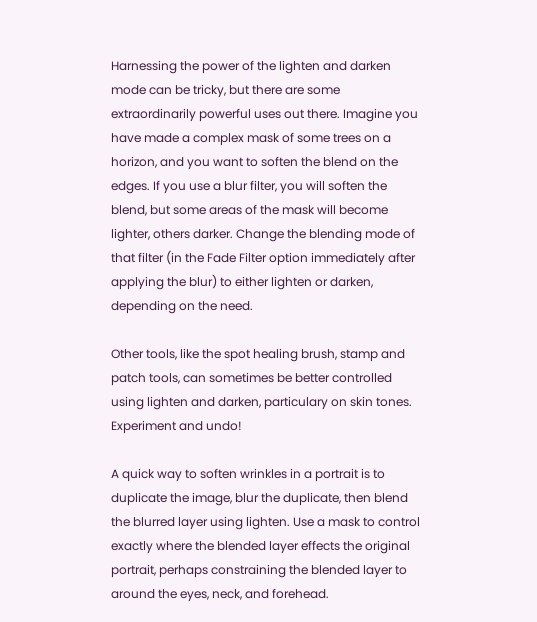Harnessing the power of the lighten and darken mode can be tricky, but there are some extraordinarily powerful uses out there. Imagine you have made a complex mask of some trees on a horizon, and you want to soften the blend on the edges. If you use a blur filter, you will soften the blend, but some areas of the mask will become lighter, others darker. Change the blending mode of that filter (in the Fade Filter option immediately after applying the blur) to either lighten or darken, depending on the need.

Other tools, like the spot healing brush, stamp and patch tools, can sometimes be better controlled using lighten and darken, particulary on skin tones. Experiment and undo!

A quick way to soften wrinkles in a portrait is to duplicate the image, blur the duplicate, then blend the blurred layer using lighten. Use a mask to control exactly where the blended layer effects the original portrait, perhaps constraining the blended layer to around the eyes, neck, and forehead.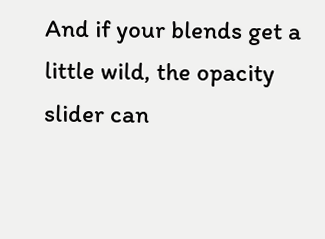And if your blends get a little wild, the opacity slider can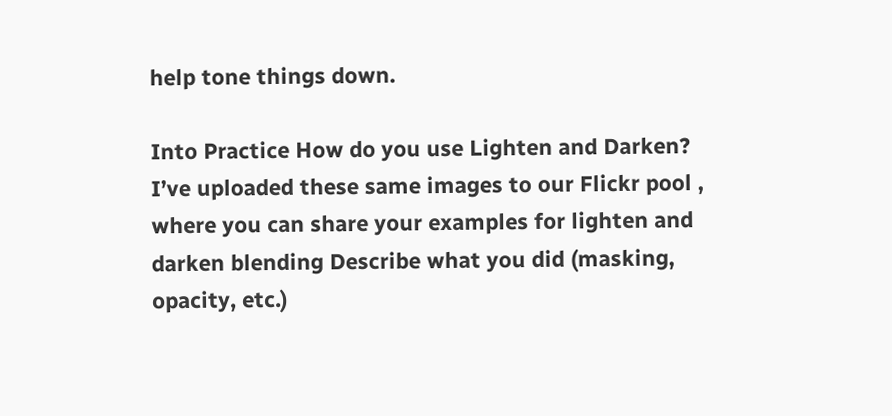help tone things down.

Into Practice How do you use Lighten and Darken? I’ve uploaded these same images to our Flickr pool , where you can share your examples for lighten and darken blending Describe what you did (masking, opacity, etc.)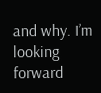and why. I’m looking forward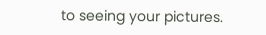to seeing your pictures.